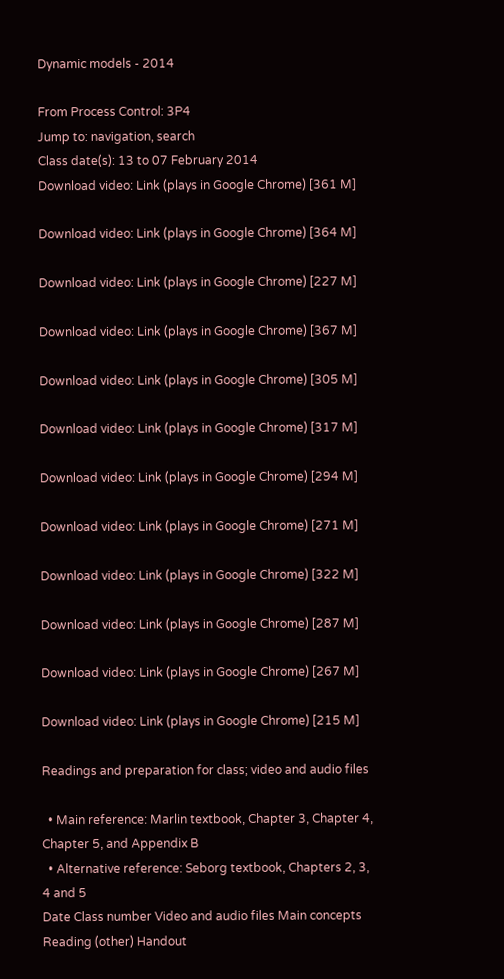Dynamic models - 2014

From Process Control: 3P4
Jump to: navigation, search
Class date(s): 13 to 07 February 2014
Download video: Link (plays in Google Chrome) [361 M]

Download video: Link (plays in Google Chrome) [364 M]

Download video: Link (plays in Google Chrome) [227 M]

Download video: Link (plays in Google Chrome) [367 M]

Download video: Link (plays in Google Chrome) [305 M]

Download video: Link (plays in Google Chrome) [317 M]

Download video: Link (plays in Google Chrome) [294 M]

Download video: Link (plays in Google Chrome) [271 M]

Download video: Link (plays in Google Chrome) [322 M]

Download video: Link (plays in Google Chrome) [287 M]

Download video: Link (plays in Google Chrome) [267 M]

Download video: Link (plays in Google Chrome) [215 M]

Readings and preparation for class; video and audio files

  • Main reference: Marlin textbook, Chapter 3, Chapter 4, Chapter 5, and Appendix B
  • Alternative reference: Seborg textbook, Chapters 2, 3, 4 and 5
Date Class number Video and audio files Main concepts Reading (other) Handout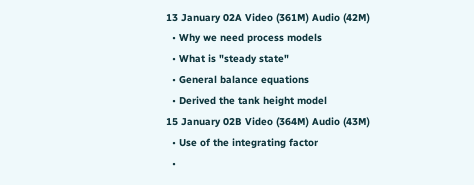13 January 02A Video (361M) Audio (42M)
  • Why we need process models
  • What is "steady state"
  • General balance equations
  • Derived the tank height model
15 January 02B Video (364M) Audio (43M)
  • Use of the integrating factor
  •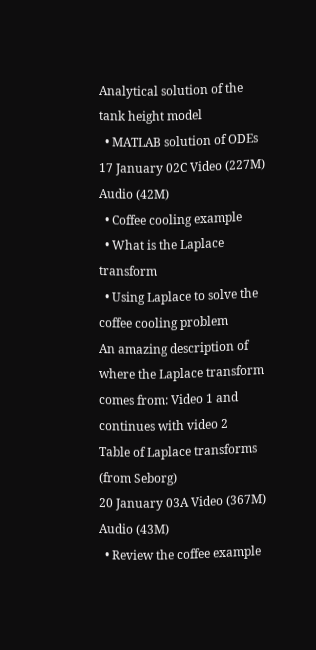Analytical solution of the tank height model
  • MATLAB solution of ODEs
17 January 02C Video (227M) Audio (42M)
  • Coffee cooling example
  • What is the Laplace transform
  • Using Laplace to solve the coffee cooling problem
An amazing description of where the Laplace transform comes from: Video 1 and continues with video 2
Table of Laplace transforms (from Seborg)
20 January 03A Video (367M) Audio (43M)
  • Review the coffee example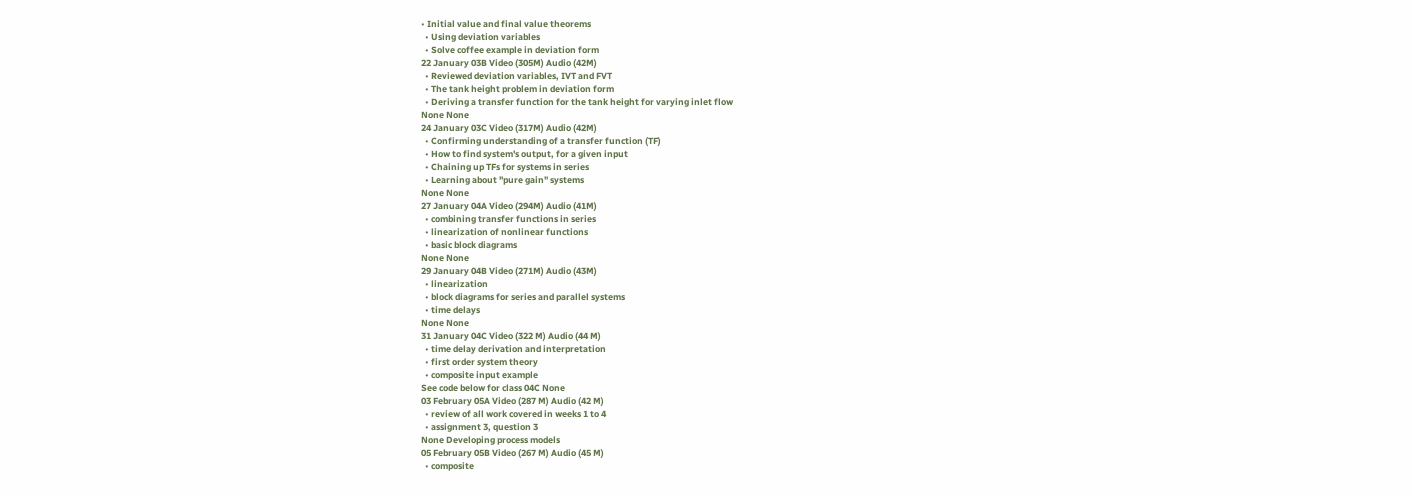• Initial value and final value theorems
  • Using deviation variables
  • Solve coffee example in deviation form
22 January 03B Video (305M) Audio (42M)
  • Reviewed deviation variables, IVT and FVT
  • The tank height problem in deviation form
  • Deriving a transfer function for the tank height for varying inlet flow
None None
24 January 03C Video (317M) Audio (42M)
  • Confirming understanding of a transfer function (TF)
  • How to find system's output, for a given input
  • Chaining up TFs for systems in series
  • Learning about "pure gain" systems
None None
27 January 04A Video (294M) Audio (41M)
  • combining transfer functions in series
  • linearization of nonlinear functions
  • basic block diagrams
None None
29 January 04B Video (271M) Audio (43M)
  • linearization
  • block diagrams for series and parallel systems
  • time delays
None None
31 January 04C Video (322 M) Audio (44 M)
  • time delay derivation and interpretation
  • first order system theory
  • composite input example
See code below for class 04C None
03 February 05A Video (287 M) Audio (42 M)
  • review of all work covered in weeks 1 to 4
  • assignment 3, question 3
None Developing process models
05 February 05B Video (267 M) Audio (45 M)
  • composite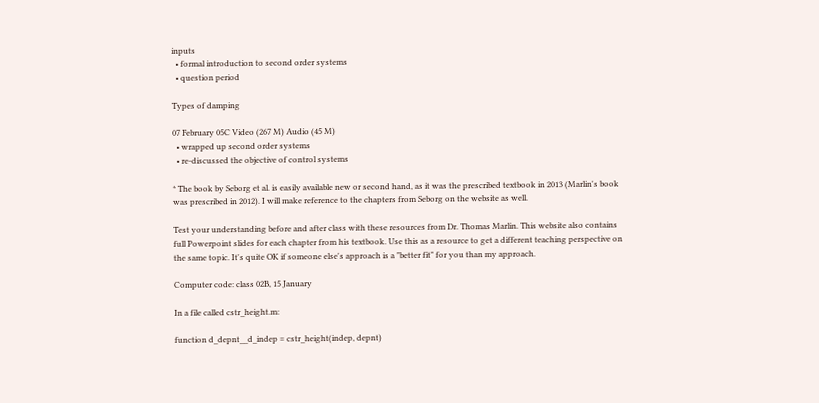inputs
  • formal introduction to second order systems
  • question period

Types of damping

07 February 05C Video (267 M) Audio (45 M)
  • wrapped up second order systems
  • re-discussed the objective of control systems

* The book by Seborg et al. is easily available new or second hand, as it was the prescribed textbook in 2013 (Marlin's book was prescribed in 2012). I will make reference to the chapters from Seborg on the website as well.

Test your understanding before and after class with these resources from Dr. Thomas Marlin. This website also contains full Powerpoint slides for each chapter from his textbook. Use this as a resource to get a different teaching perspective on the same topic. It's quite OK if someone else's approach is a "better fit" for you than my approach.

Computer code: class 02B, 15 January

In a file called cstr_height.m:

function d_depnt__d_indep = cstr_height(indep, depnt)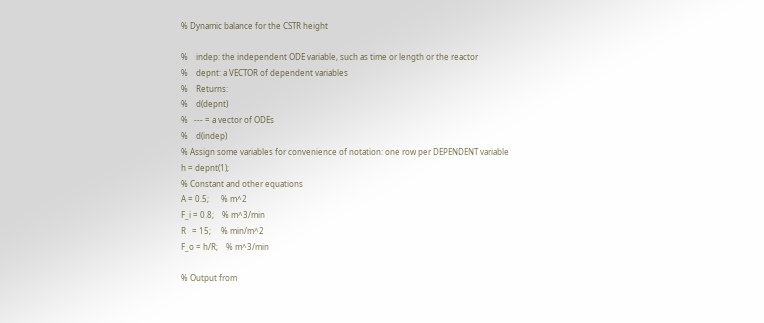% Dynamic balance for the CSTR height

%    indep: the independent ODE variable, such as time or length or the reactor
%    depnt: a VECTOR of dependent variables
%    Returns:
%    d(depnt)
%   --- = a vector of ODEs
%    d(indep)
% Assign some variables for convenience of notation: one row per DEPENDENT variable
h = depnt(1);
% Constant and other equations
A = 0.5;      % m^2
F_i = 0.8;    % m^3/min
R   = 15;     % min/m^2
F_o = h/R;    % m^3/min

% Output from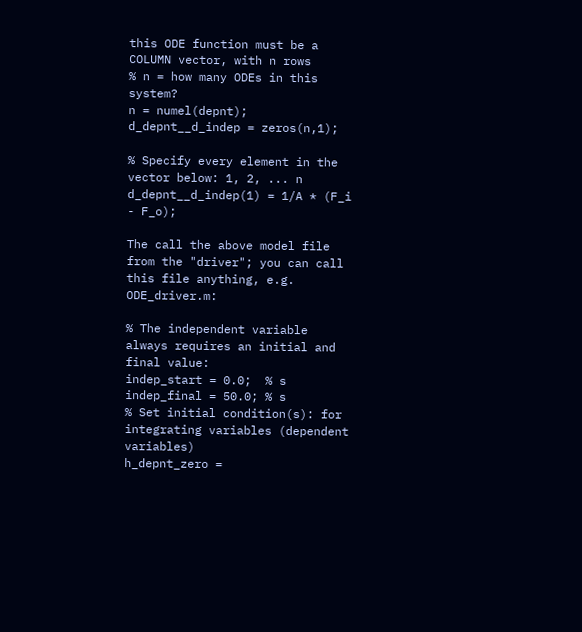this ODE function must be a COLUMN vector, with n rows
% n = how many ODEs in this system?
n = numel(depnt); d_depnt__d_indep = zeros(n,1);

% Specify every element in the vector below: 1, 2, ... n
d_depnt__d_indep(1) = 1/A * (F_i - F_o);

The call the above model file from the "driver"; you can call this file anything, e.g. ODE_driver.m:

% The independent variable always requires an initial and final value:
indep_start = 0.0;  % s
indep_final = 50.0; % s
% Set initial condition(s): for integrating variables (dependent variables)
h_depnt_zero =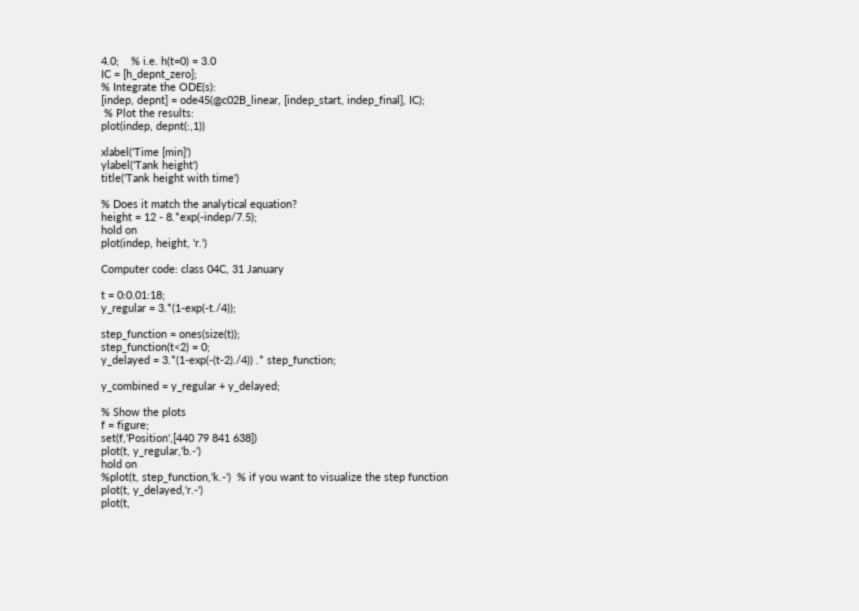4.0;    % i.e. h(t=0) = 3.0
IC = [h_depnt_zero];
% Integrate the ODE(s):
[indep, depnt] = ode45(@c02B_linear, [indep_start, indep_final], IC);
 % Plot the results:
plot(indep, depnt(:,1))

xlabel('Time [min]')
ylabel('Tank height')
title('Tank height with time')

% Does it match the analytical equation?
height = 12 - 8.*exp(-indep/7.5);
hold on
plot(indep, height, 'r.')

Computer code: class 04C, 31 January

t = 0:0.01:18;
y_regular = 3.*(1-exp(-t./4));

step_function = ones(size(t));
step_function(t<2) = 0;
y_delayed = 3.*(1-exp(-(t-2)./4)) .* step_function;

y_combined = y_regular + y_delayed;

% Show the plots
f = figure;
set(f,'Position',[440 79 841 638])
plot(t, y_regular,'b.-')
hold on
%plot(t, step_function,'k.-')  % if you want to visualize the step function
plot(t, y_delayed,'r.-')
plot(t,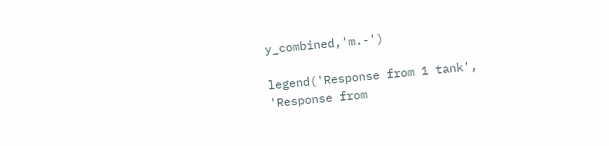y_combined,'m.-')

legend('Response from 1 tank', 'Response from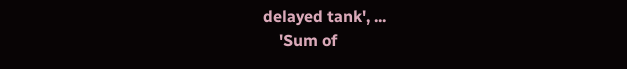delayed tank', ...
    'Sum of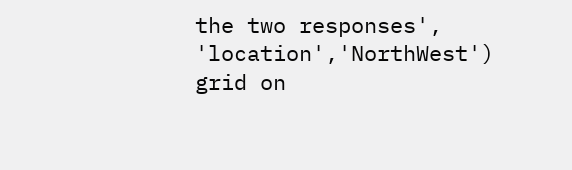the two responses', 'location','NorthWest')
grid on